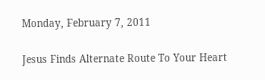Monday, February 7, 2011

Jesus Finds Alternate Route To Your Heart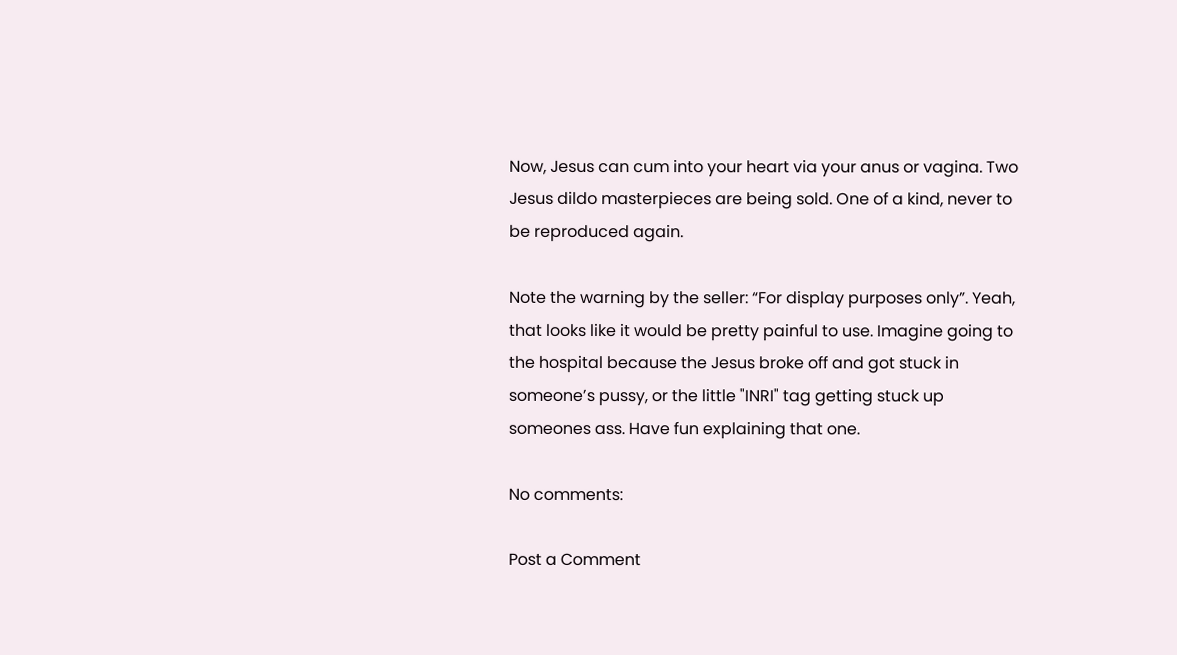Now, Jesus can cum into your heart via your anus or vagina. Two Jesus dildo masterpieces are being sold. One of a kind, never to be reproduced again.

Note the warning by the seller: “For display purposes only”. Yeah, that looks like it would be pretty painful to use. Imagine going to the hospital because the Jesus broke off and got stuck in someone’s pussy, or the little "INRI" tag getting stuck up someones ass. Have fun explaining that one.

No comments:

Post a Comment